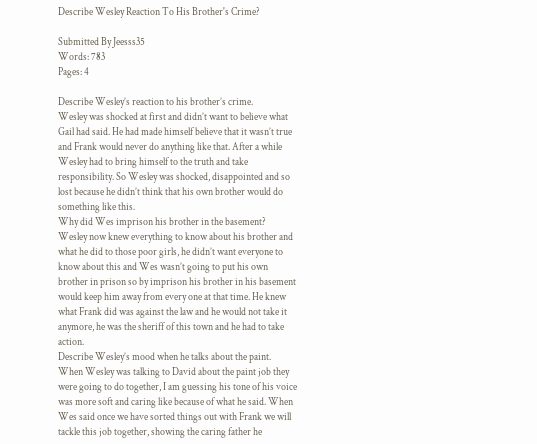Describe Wesley Reaction To His Brother's Crime?

Submitted By Jeesss35
Words: 783
Pages: 4

Describe Wesley’s reaction to his brother’s crime.
Wesley was shocked at first and didn’t want to believe what Gail had said. He had made himself believe that it wasn’t true and Frank would never do anything like that. After a while Wesley had to bring himself to the truth and take responsibility. So Wesley was shocked, disappointed and so lost because he didn’t think that his own brother would do something like this.
Why did Wes imprison his brother in the basement?
Wesley now knew everything to know about his brother and what he did to those poor girls, he didn’t want everyone to know about this and Wes wasn’t going to put his own brother in prison so by imprison his brother in his basement would keep him away from every one at that time. He knew what Frank did was against the law and he would not take it anymore, he was the sheriff of this town and he had to take action.
Describe Wesley’s mood when he talks about the paint.
When Wesley was talking to David about the paint job they were going to do together, I am guessing his tone of his voice was more soft and caring like because of what he said. When Wes said once we have sorted things out with Frank we will tackle this job together, showing the caring father he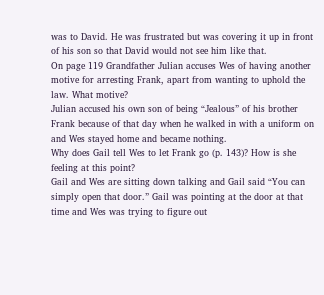was to David. He was frustrated but was covering it up in front of his son so that David would not see him like that.
On page 119 Grandfather Julian accuses Wes of having another motive for arresting Frank, apart from wanting to uphold the law. What motive?
Julian accused his own son of being “Jealous” of his brother Frank because of that day when he walked in with a uniform on and Wes stayed home and became nothing.
Why does Gail tell Wes to let Frank go (p. 143)? How is she feeling at this point?
Gail and Wes are sitting down talking and Gail said “You can simply open that door.” Gail was pointing at the door at that time and Wes was trying to figure out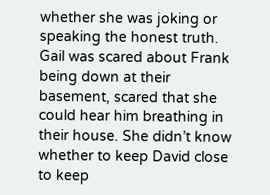whether she was joking or speaking the honest truth. Gail was scared about Frank being down at their basement, scared that she could hear him breathing in their house. She didn’t know whether to keep David close to keep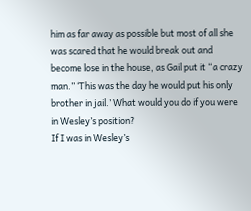him as far away as possible but most of all she was scared that he would break out and become lose in the house, as Gail put it “a crazy man.” ‘This was the day he would put his only brother in jail.’ What would you do if you were in Wesley’s position?
If I was in Wesley’s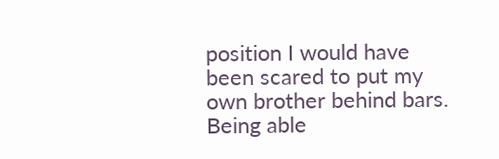position I would have been scared to put my own brother behind bars. Being able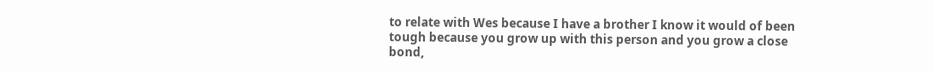to relate with Wes because I have a brother I know it would of been tough because you grow up with this person and you grow a close bond,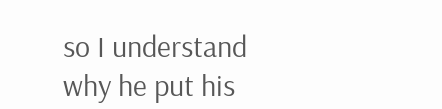so I understand why he put his